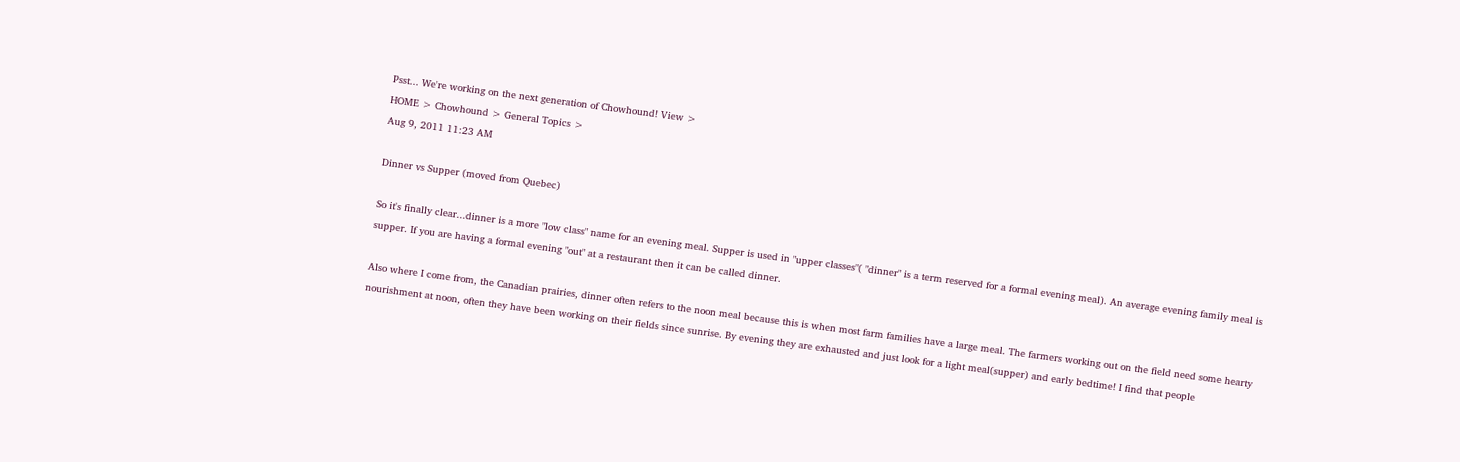Psst... We're working on the next generation of Chowhound! View >
HOME > Chowhound > General Topics >
Aug 9, 2011 11:23 AM

Dinner vs Supper (moved from Quebec)

So it's finally clear...dinner is a more "low class" name for an evening meal. Supper is used in "upper classes"( "dinner" is a term reserved for a formal evening meal). An average evening family meal is supper. If you are having a formal evening "out" at a restaurant then it can be called dinner.

Also where I come from, the Canadian prairies, dinner often refers to the noon meal because this is when most farm families have a large meal. The farmers working out on the field need some hearty nourishment at noon, often they have been working on their fields since sunrise. By evening they are exhausted and just look for a light meal(supper) and early bedtime! I find that people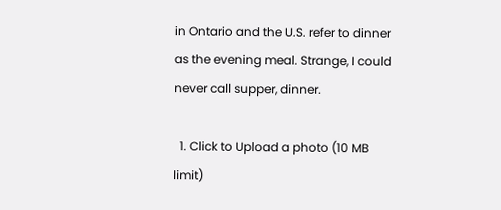in Ontario and the U.S. refer to dinner as the evening meal. Strange, I could never call supper, dinner.

  1. Click to Upload a photo (10 MB limit)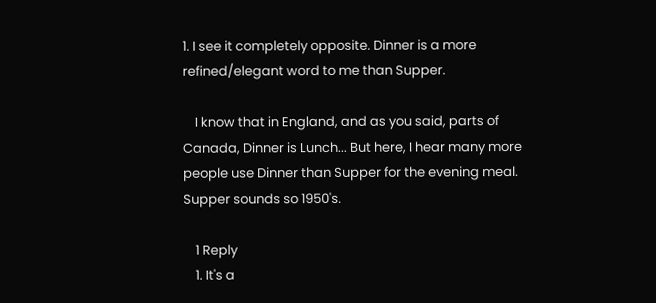1. I see it completely opposite. Dinner is a more refined/elegant word to me than Supper.

    I know that in England, and as you said, parts of Canada, Dinner is Lunch... But here, I hear many more people use Dinner than Supper for the evening meal. Supper sounds so 1950's.

    1 Reply
    1. It's a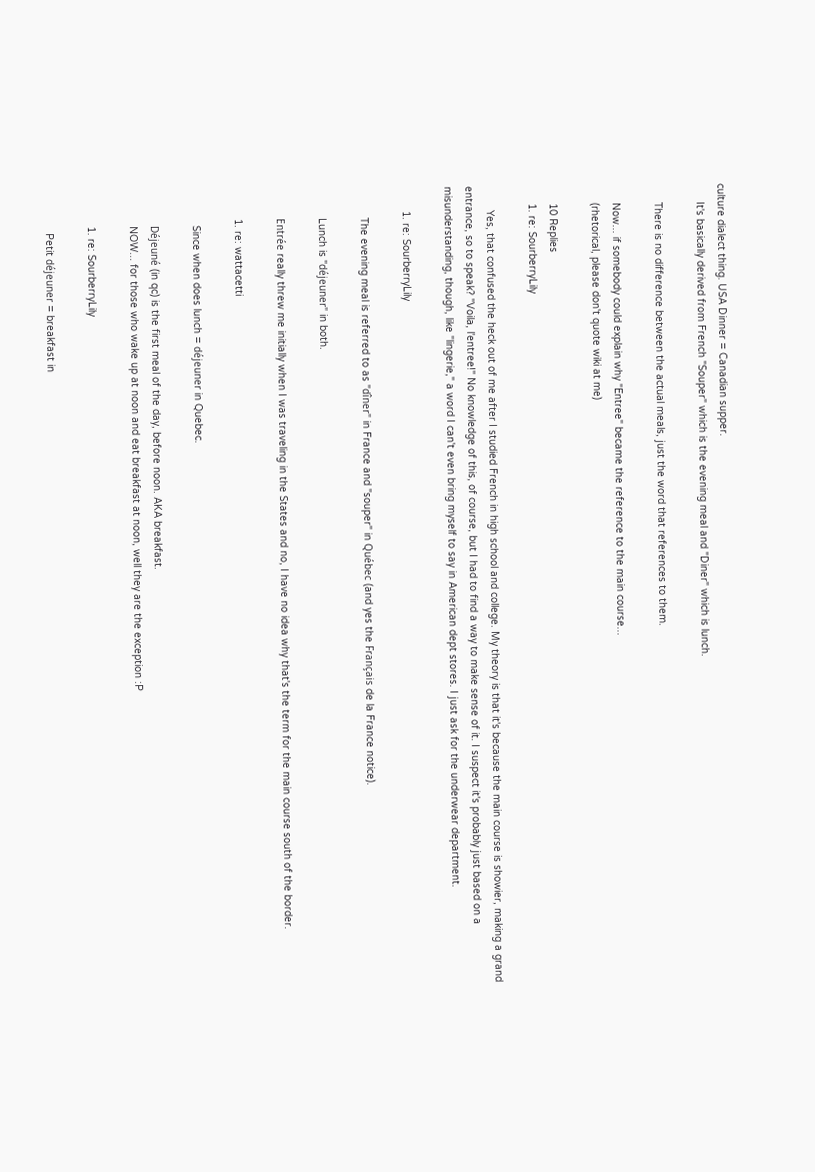culture dialect thing. USA Dinner = Canadian supper.
      It's basically derived from French "Souper" which is the evening meal and "Diner" which is lunch.

      There is no difference between the actual meals, just the word that references to them.

      Now... if somebody could explain why "Entree" became the reference to the main course...
      (rhetorical, please don't quote wiki at me)

      10 Replies
      1. re: SourberryLily

        Yes, that confused the heck out of me after I studied French in high school and college. My theory is that it's because the main course is showier, making a grand entrance, so to speak? "Voila, l'entree!" No knowledge of this, of course, but I had to find a way to make sense of it. I suspect it's probably just based on a misunderstanding, though, like "lingerie," a word I can't even bring myself to say in American dept stores. I just ask for the underwear department.

        1. re: SourberryLily

          The evening meal is referred to as "dîner" in France and "souper" in Québec (and yes the Français de la France notice).

          Lunch is "déjeuner" in both.

          Entrée really threw me initially when I was traveling in the States and no, I have no idea why that's the term for the main course south of the border.

          1. re: wattacetti

            Since when does lunch = déjeuner in Quebec.

            Déjeuné (in qc) is the first meal of the day, before noon. AKA breakfast.
            NOW... for those who wake up at noon and eat breakfast at noon, well they are the exception :P

            1. re: SourberryLily

              Petit déjeuner = breakfast in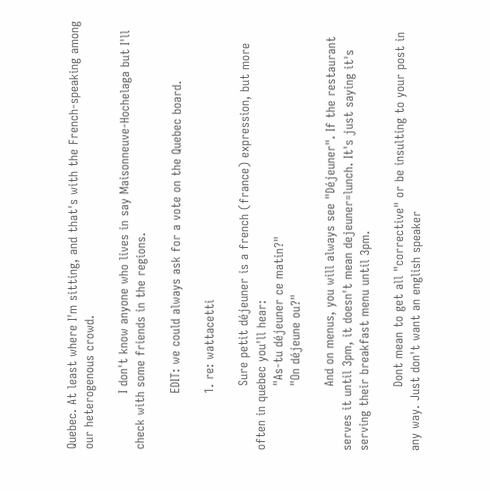Quebec. At least where I'm sitting, and that's with the French-speaking among our heterogenous crowd.

              I don't know anyone who lives in say Maisonneuve-Hochelaga but I'll check with some friends in the regions.

              EDIT: we could always ask for a vote on the Quebec board.

              1. re: wattacetti

                Sure petit déjeuner is a french (france) expression, but more often in quebec you'll hear:
                "As-tu déjeuner ce matin?"
                "On déjeune ou?"

                And on menus, you will always see "Déjeuner". If the restaurant serves it until 3pm, it doesn't mean dejeuner=lunch. It's just saying it's serving their breakfast menu until 3pm.

                Dont mean to get all "corrective" or be insulting to your post in any way. Just don't want an english speaker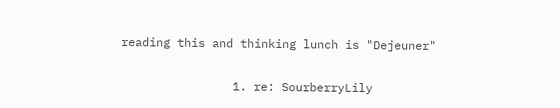reading this and thinking lunch is "Dejeuner"

                1. re: SourberryLily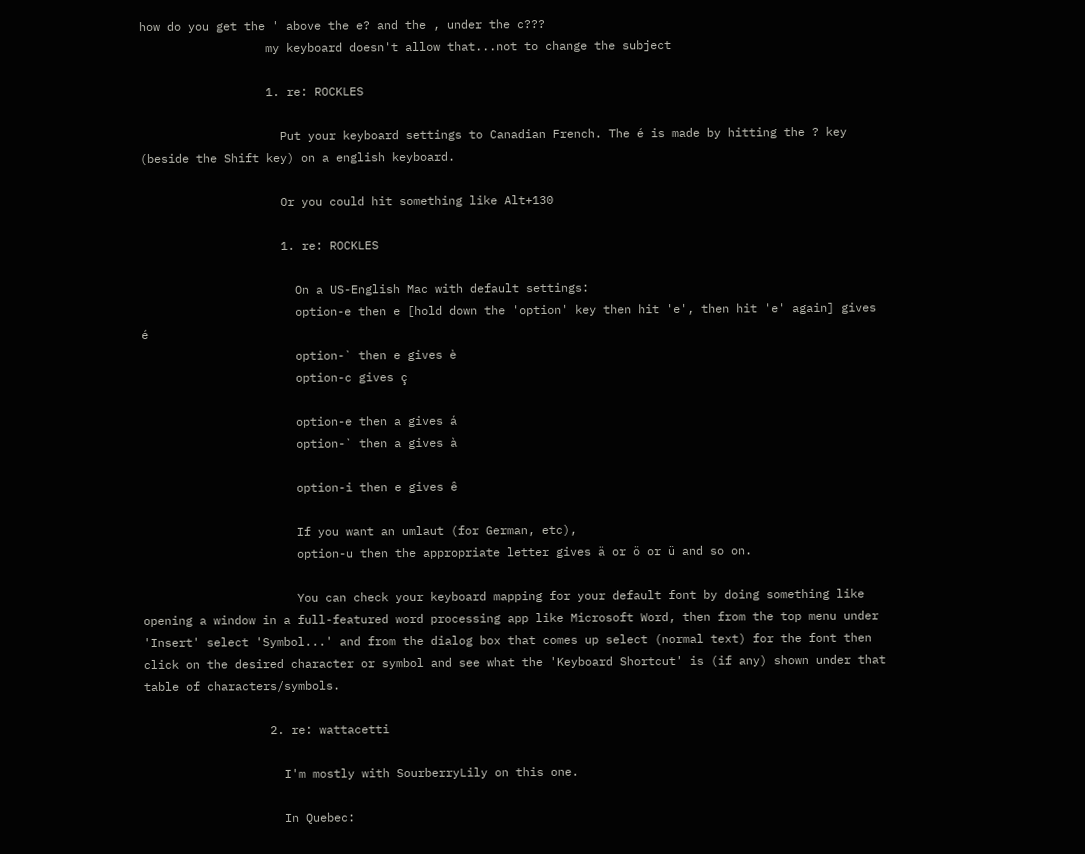how do you get the ' above the e? and the , under the c???
                  my keyboard doesn't allow that...not to change the subject

                  1. re: ROCKLES

                    Put your keyboard settings to Canadian French. The é is made by hitting the ? key (beside the Shift key) on a english keyboard.

                    Or you could hit something like Alt+130

                    1. re: ROCKLES

                      On a US-English Mac with default settings:
                      option-e then e [hold down the 'option' key then hit 'e', then hit 'e' again] gives é
                      option-` then e gives è
                      option-c gives ç

                      option-e then a gives á
                      option-` then a gives à

                      option-i then e gives ê

                      If you want an umlaut (for German, etc),
                      option-u then the appropriate letter gives ä or ö or ü and so on.

                      You can check your keyboard mapping for your default font by doing something like opening a window in a full-featured word processing app like Microsoft Word, then from the top menu under 'Insert' select 'Symbol...' and from the dialog box that comes up select (normal text) for the font then click on the desired character or symbol and see what the 'Keyboard Shortcut' is (if any) shown under that table of characters/symbols.

                  2. re: wattacetti

                    I'm mostly with SourberryLily on this one.

                    In Quebec: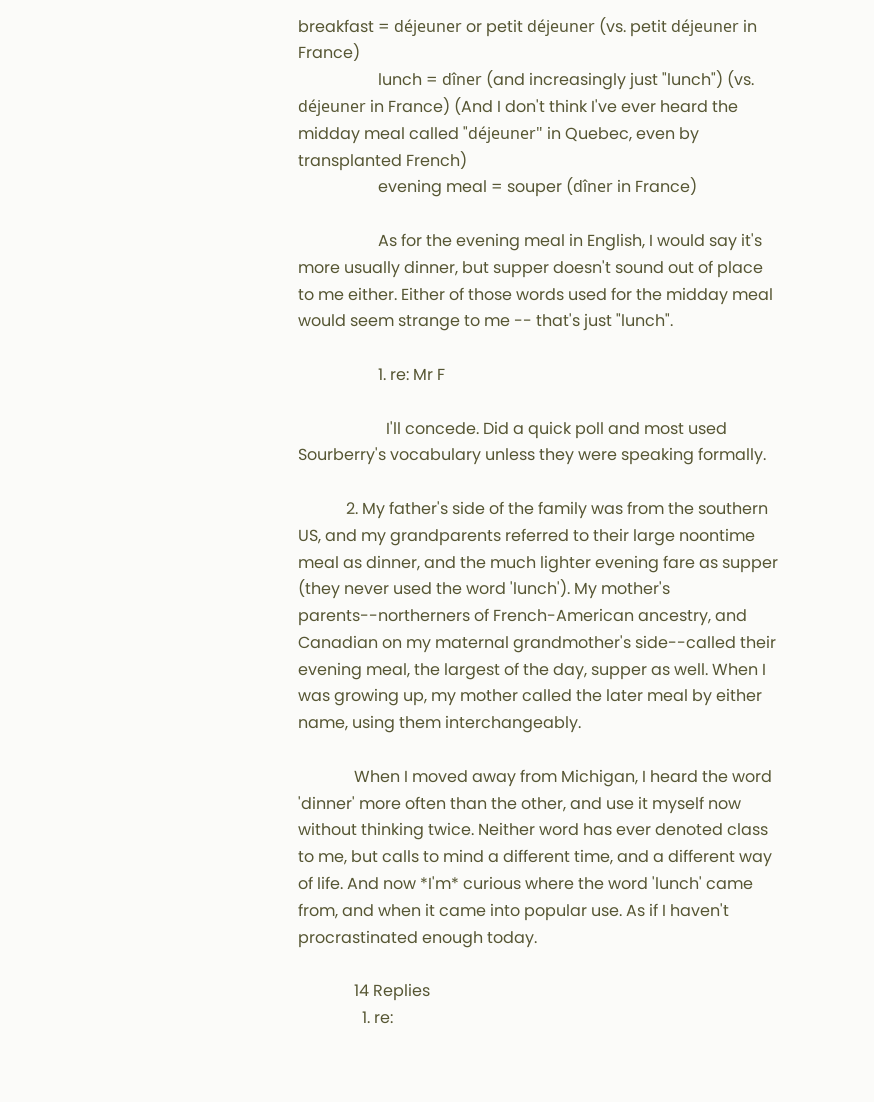breakfast = déjeuner or petit déjeuner (vs. petit déjeuner in France)
                    lunch = dîner (and increasingly just "lunch") (vs. déjeuner in France) (And I don't think I've ever heard the midday meal called "déjeuner" in Quebec, even by transplanted French)
                    evening meal = souper (dîner in France)

                    As for the evening meal in English, I would say it's more usually dinner, but supper doesn't sound out of place to me either. Either of those words used for the midday meal would seem strange to me -- that's just "lunch".

                    1. re: Mr F

                      I'll concede. Did a quick poll and most used Sourberry's vocabulary unless they were speaking formally.

            2. My father's side of the family was from the southern US, and my grandparents referred to their large noontime meal as dinner, and the much lighter evening fare as supper (they never used the word 'lunch'). My mother's parents--northerners of French-American ancestry, and Canadian on my maternal grandmother's side--called their evening meal, the largest of the day, supper as well. When I was growing up, my mother called the later meal by either name, using them interchangeably.

              When I moved away from Michigan, I heard the word 'dinner' more often than the other, and use it myself now without thinking twice. Neither word has ever denoted class to me, but calls to mind a different time, and a different way of life. And now *I'm* curious where the word 'lunch' came from, and when it came into popular use. As if I haven't procrastinated enough today.

              14 Replies
                1. re: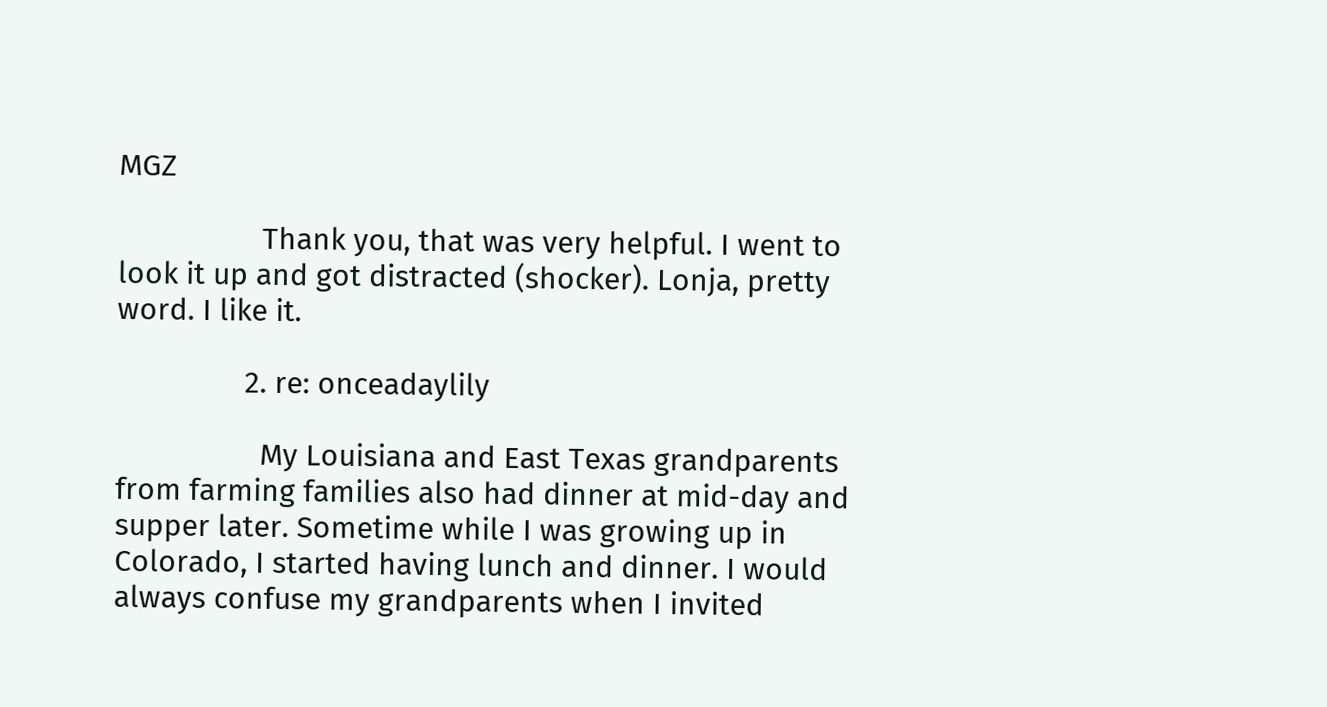MGZ

                  Thank you, that was very helpful. I went to look it up and got distracted (shocker). Lonja, pretty word. I like it.

                2. re: onceadaylily

                  My Louisiana and East Texas grandparents from farming families also had dinner at mid-day and supper later. Sometime while I was growing up in Colorado, I started having lunch and dinner. I would always confuse my grandparents when I invited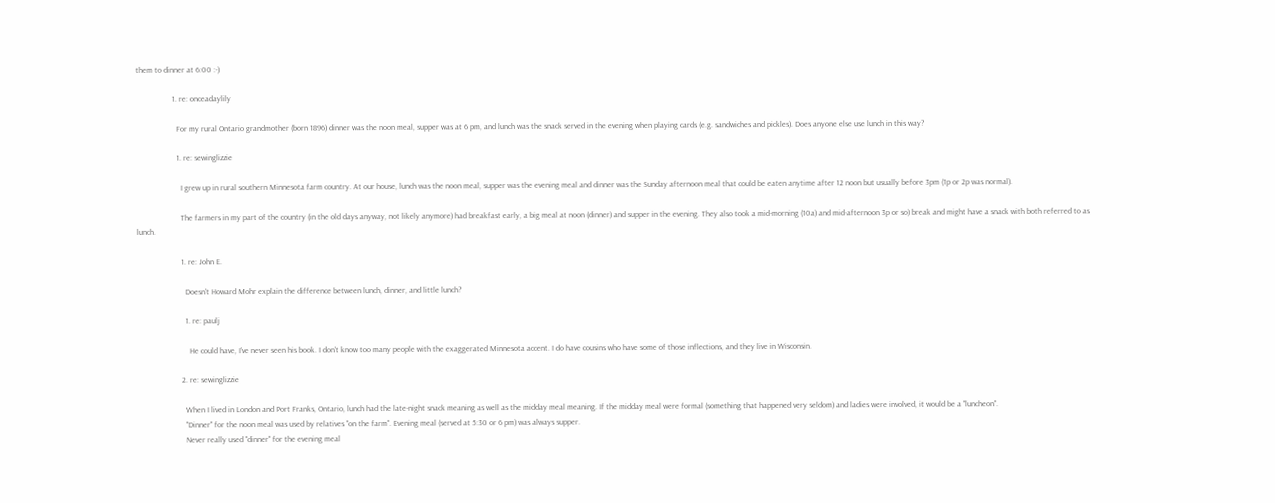them to dinner at 6:00 :-)

                  1. re: onceadaylily

                    For my rural Ontario grandmother (born 1896) dinner was the noon meal, supper was at 6 pm, and lunch was the snack served in the evening when playing cards (e.g. sandwiches and pickles). Does anyone else use lunch in this way?

                    1. re: sewinglizzie

                      I grew up in rural southern Minnesota farm country. At our house, lunch was the noon meal, supper was the evening meal and dinner was the Sunday afternoon meal that could be eaten anytime after 12 noon but usually before 3pm (1p or 2p was normal).

                      The farmers in my part of the country (in the old days anyway, not likely anymore) had breakfast early, a big meal at noon (dinner) and supper in the evening. They also took a mid-morning (10a) and mid-afternoon 3p or so) break and might have a snack with both referred to as lunch.

                      1. re: John E.

                        Doesn't Howard Mohr explain the difference between lunch, dinner, and little lunch?

                        1. re: paulj

                          He could have, I've never seen his book. I don't know too many people with the exaggerated Minnesota accent. I do have cousins who have some of those inflections, and they live in Wisconsin.

                      2. re: sewinglizzie

                        When I lived in London and Port Franks, Ontario, lunch had the late-night snack meaning as well as the midday meal meaning. If the midday meal were formal (something that happened very seldom) and ladies were involved, it would be a "luncheon".
                        "Dinner" for the noon meal was used by relatives "on the farm". Evening meal (served at 5:30 or 6 pm) was always supper.
                        Never really used "dinner" for the evening meal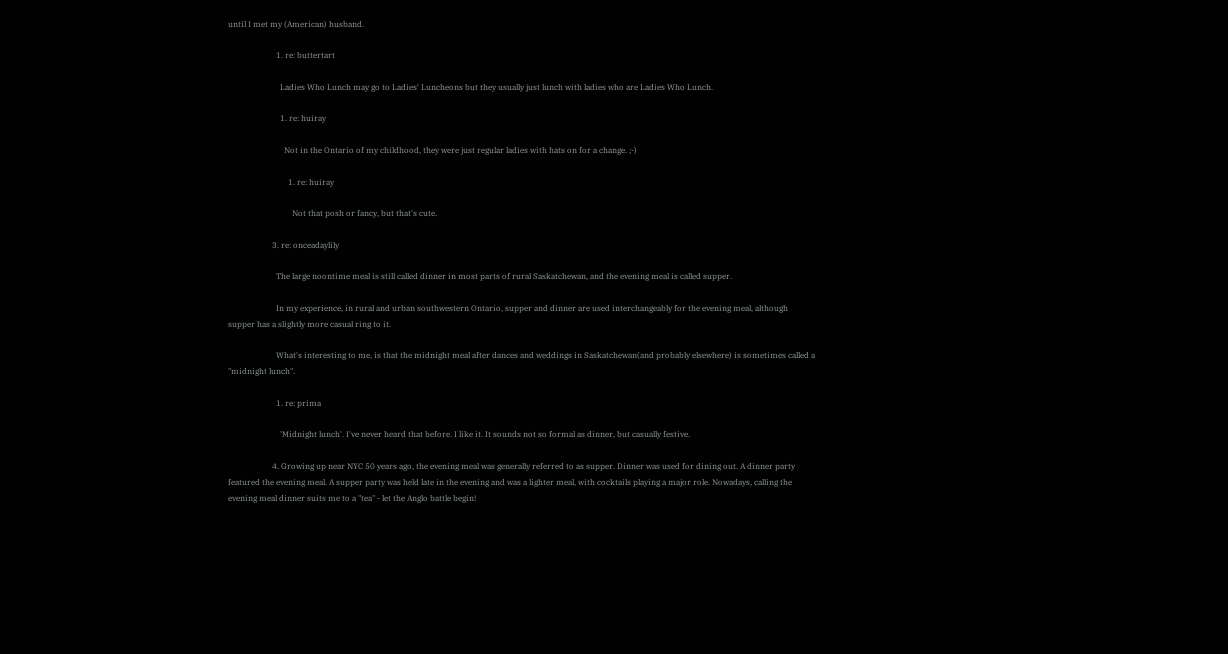until I met my (American) husband.

                        1. re: buttertart

                          Ladies Who Lunch may go to Ladies' Luncheons but they usually just lunch with ladies who are Ladies Who Lunch.

                          1. re: huiray

                            Not in the Ontario of my childhood, they were just regular ladies with hats on for a change. ;-)

                              1. re: huiray

                                Not that posh or fancy, but that's cute.

                      3. re: onceadaylily

                        The large noontime meal is still called dinner in most parts of rural Saskatchewan, and the evening meal is called supper.

                        In my experience, in rural and urban southwestern Ontario, supper and dinner are used interchangeably for the evening meal, although supper has a slightly more casual ring to it.

                        What's interesting to me, is that the midnight meal after dances and weddings in Saskatchewan(and probably elsewhere) is sometimes called a "midnight lunch".

                        1. re: prima

                          'Midnight lunch'. I've never heard that before. I like it. It sounds not so formal as dinner, but casually festive.

                      4. Growing up near NYC 50 years ago, the evening meal was generally referred to as supper. Dinner was used for dining out. A dinner party featured the evening meal. A supper party was held late in the evening and was a lighter meal, with cocktails playing a major role. Nowadays, calling the evening meal dinner suits me to a "tea" - let the Anglo battle begin!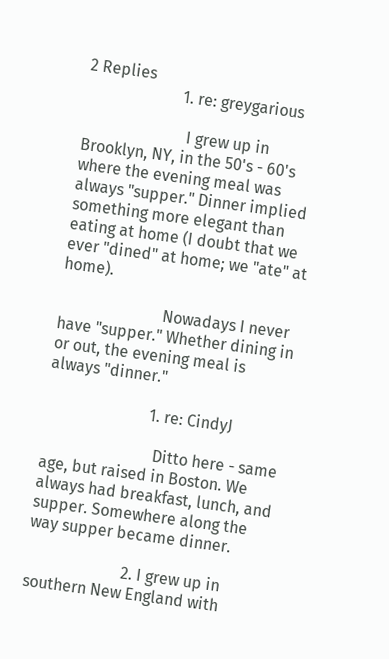2 Replies
                        1. re: greygarious

                          I grew up in Brooklyn, NY, in the 50's - 60's where the evening meal was always "supper." Dinner implied something more elegant than eating at home (I doubt that we ever "dined" at home; we "ate" at home).

                          Nowadays I never have "supper." Whether dining in or out, the evening meal is always "dinner."

                          1. re: CindyJ

                            Ditto here - same age, but raised in Boston. We always had breakfast, lunch, and supper. Somewhere along the way supper became dinner.

                        2. I grew up in southern New England with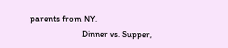parents from NY.
                          Dinner vs. Supper,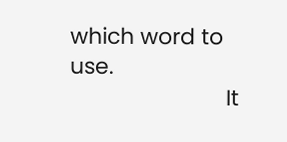which word to use.
                          It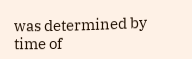was determined by time of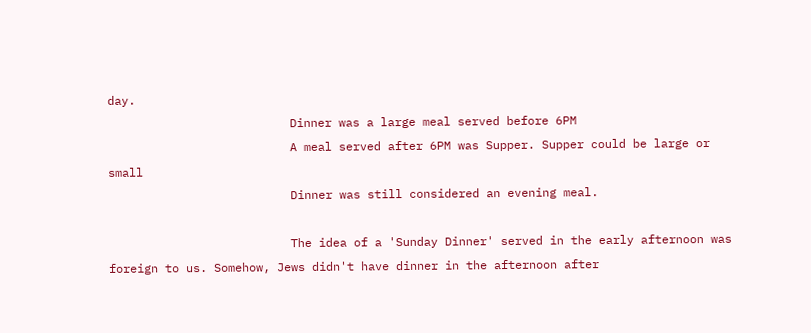day.
                          Dinner was a large meal served before 6PM
                          A meal served after 6PM was Supper. Supper could be large or small
                          Dinner was still considered an evening meal.

                          The idea of a 'Sunday Dinner' served in the early afternoon was foreign to us. Somehow, Jews didn't have dinner in the afternoon after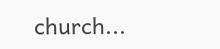church...